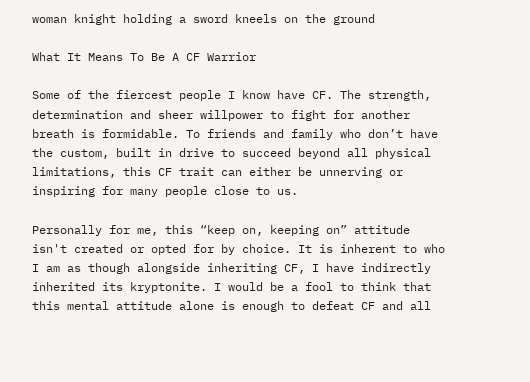woman knight holding a sword kneels on the ground

What It Means To Be A CF Warrior

Some of the fiercest people I know have CF. The strength, determination and sheer willpower to fight for another breath is formidable. To friends and family who don’t have the custom, built in drive to succeed beyond all physical limitations, this CF trait can either be unnerving or inspiring for many people close to us.

Personally for me, this “keep on, keeping on” attitude isn't created or opted for by choice. It is inherent to who I am as though alongside inheriting CF, I have indirectly inherited its kryptonite. I would be a fool to think that this mental attitude alone is enough to defeat CF and all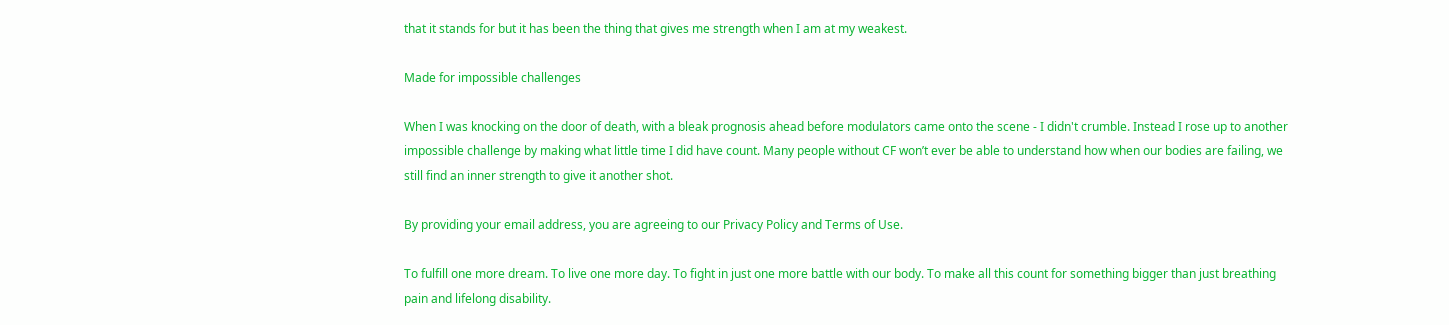that it stands for but it has been the thing that gives me strength when I am at my weakest.

Made for impossible challenges

When I was knocking on the door of death, with a bleak prognosis ahead before modulators came onto the scene - I didn't crumble. Instead I rose up to another impossible challenge by making what little time I did have count. Many people without CF won’t ever be able to understand how when our bodies are failing, we still find an inner strength to give it another shot.

By providing your email address, you are agreeing to our Privacy Policy and Terms of Use.

To fulfill one more dream. To live one more day. To fight in just one more battle with our body. To make all this count for something bigger than just breathing pain and lifelong disability.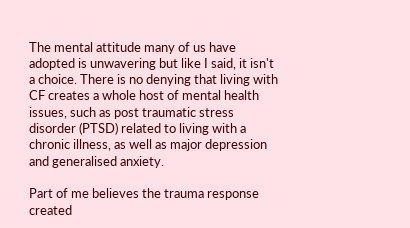The mental attitude many of us have adopted is unwavering but like I said, it isn't a choice. There is no denying that living with CF creates a whole host of mental health issues, such as post traumatic stress disorder (PTSD) related to living with a chronic illness, as well as major depression and generalised anxiety.

Part of me believes the trauma response created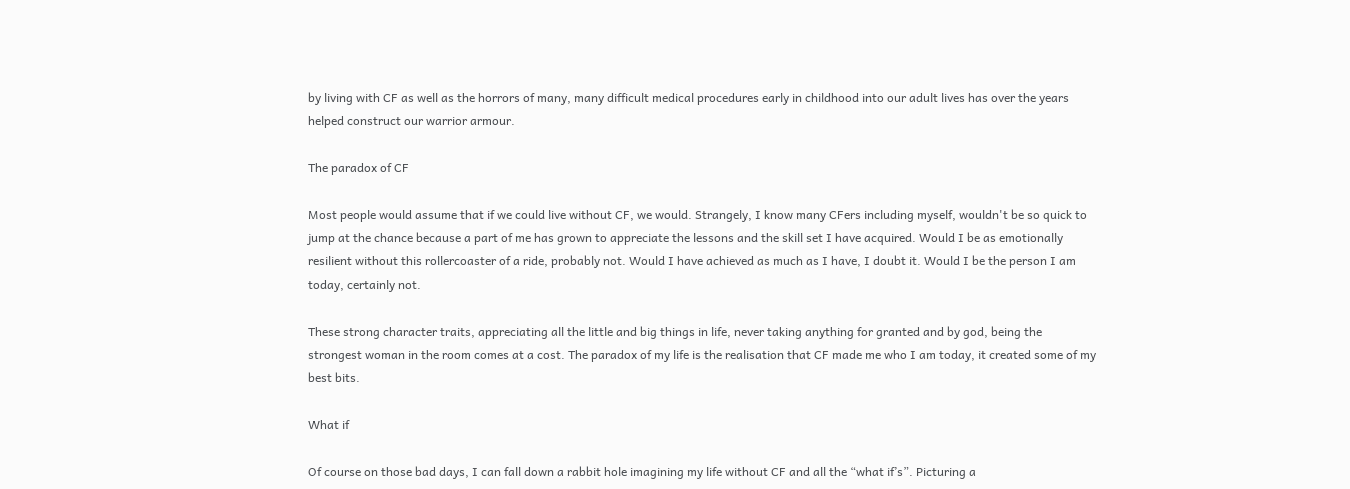by living with CF as well as the horrors of many, many difficult medical procedures early in childhood into our adult lives has over the years helped construct our warrior armour.

The paradox of CF

Most people would assume that if we could live without CF, we would. Strangely, I know many CFers including myself, wouldn't be so quick to jump at the chance because a part of me has grown to appreciate the lessons and the skill set I have acquired. Would I be as emotionally resilient without this rollercoaster of a ride, probably not. Would I have achieved as much as I have, I doubt it. Would I be the person I am today, certainly not.

These strong character traits, appreciating all the little and big things in life, never taking anything for granted and by god, being the strongest woman in the room comes at a cost. The paradox of my life is the realisation that CF made me who I am today, it created some of my best bits.

What if

Of course on those bad days, I can fall down a rabbit hole imagining my life without CF and all the “what if’s”. Picturing a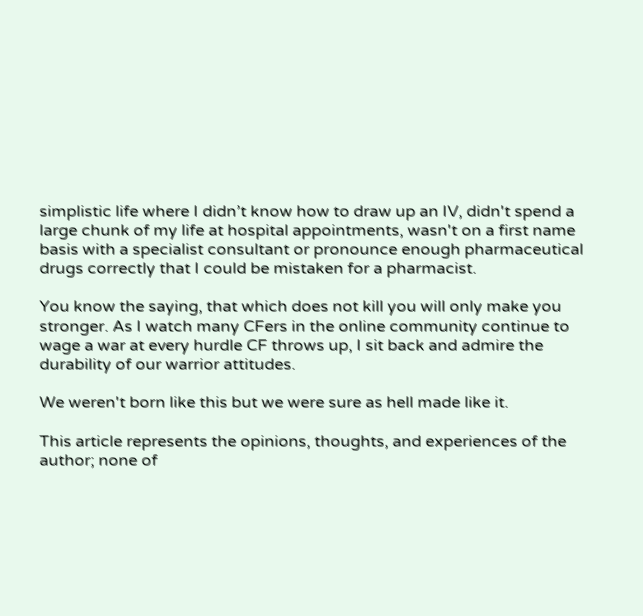simplistic life where I didn’t know how to draw up an IV, didn't spend a large chunk of my life at hospital appointments, wasn't on a first name basis with a specialist consultant or pronounce enough pharmaceutical drugs correctly that I could be mistaken for a pharmacist.

You know the saying, that which does not kill you will only make you stronger. As I watch many CFers in the online community continue to wage a war at every hurdle CF throws up, I sit back and admire the durability of our warrior attitudes.

We weren't born like this but we were sure as hell made like it.

This article represents the opinions, thoughts, and experiences of the author; none of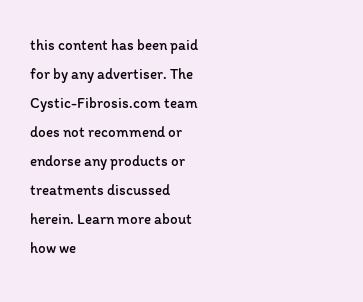this content has been paid for by any advertiser. The Cystic-Fibrosis.com team does not recommend or endorse any products or treatments discussed herein. Learn more about how we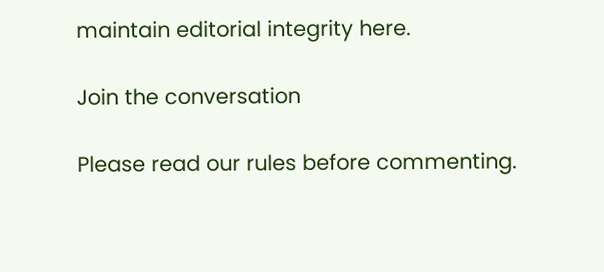maintain editorial integrity here.

Join the conversation

Please read our rules before commenting.